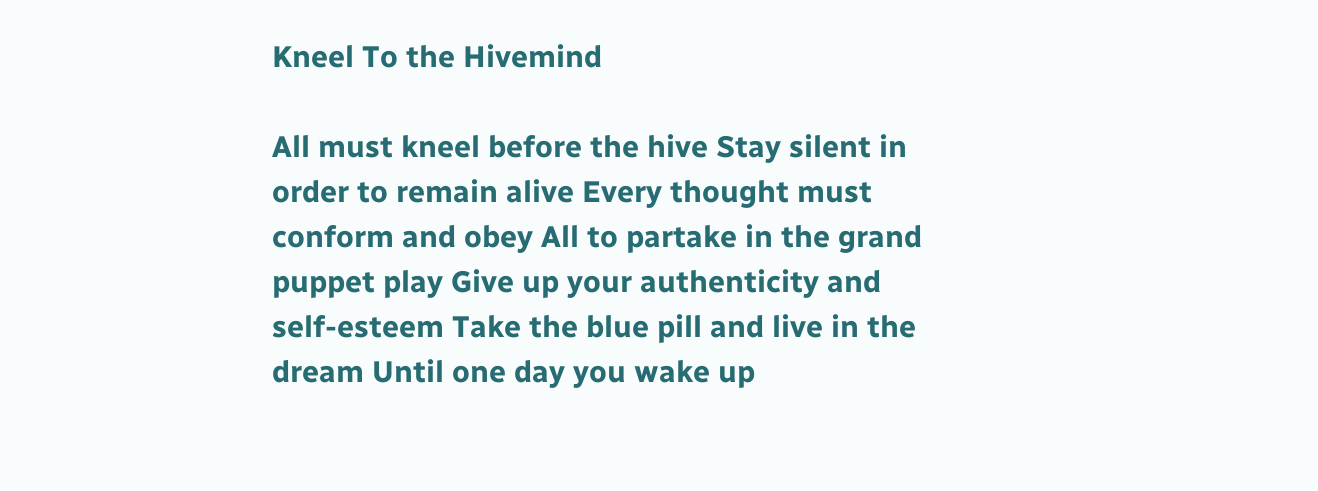Kneel To the Hivemind

All must kneel before the hive Stay silent in order to remain alive Every thought must conform and obey All to partake in the grand puppet play Give up your authenticity and self-esteem Take the blue pill and live in the dream Until one day you wake up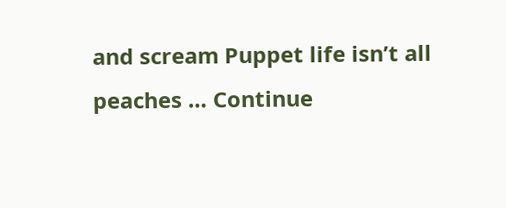and scream Puppet life isn’t all peaches … Continue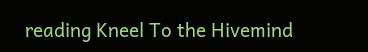reading Kneel To the Hivemind